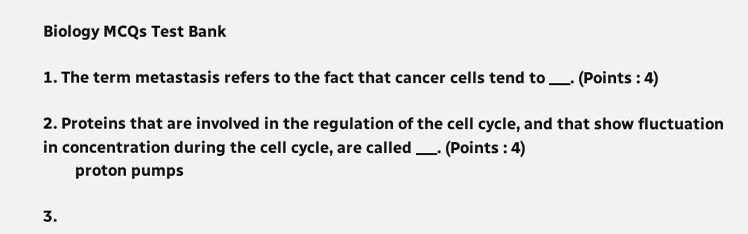Biology MCQs Test Bank

1. The term metastasis refers to the fact that cancer cells tend to ___. (Points : 4)

2. Proteins that are involved in the regulation of the cell cycle, and that show fluctuation in concentration during the cell cycle, are called ___. (Points : 4)
        proton pumps

3.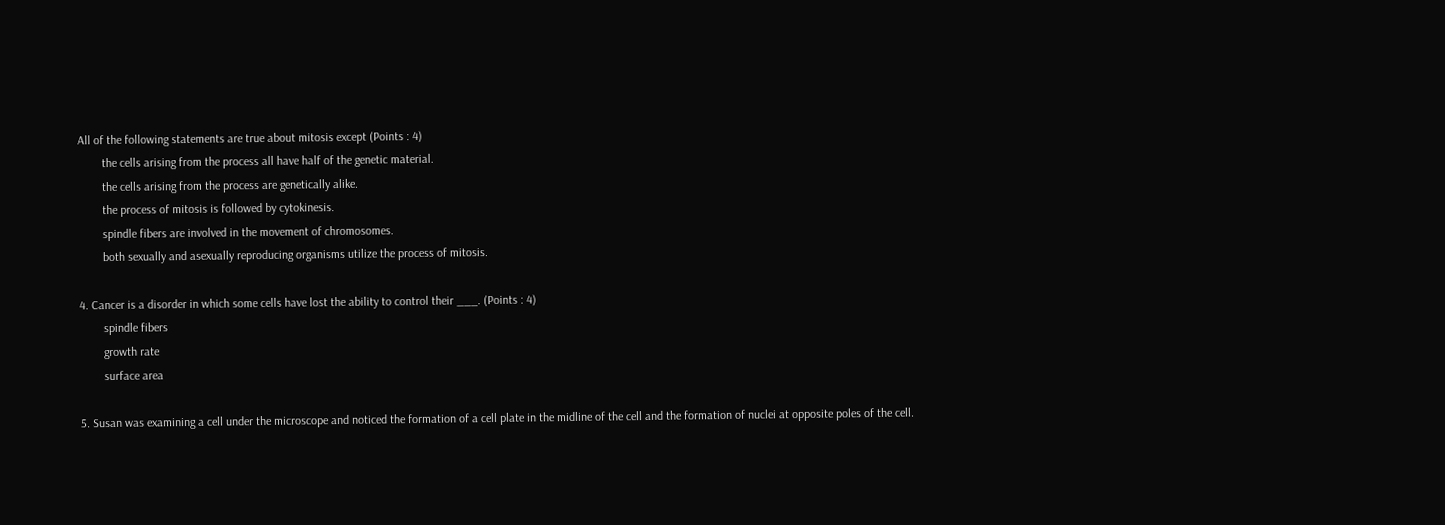All of the following statements are true about mitosis except (Points : 4)
        the cells arising from the process all have half of the genetic material.
        the cells arising from the process are genetically alike.
        the process of mitosis is followed by cytokinesis.
        spindle fibers are involved in the movement of chromosomes.
        both sexually and asexually reproducing organisms utilize the process of mitosis.

4. Cancer is a disorder in which some cells have lost the ability to control their ___. (Points : 4)
        spindle fibers
        growth rate
        surface area

5. Susan was examining a cell under the microscope and noticed the formation of a cell plate in the midline of the cell and the formation of nuclei at opposite poles of the cell.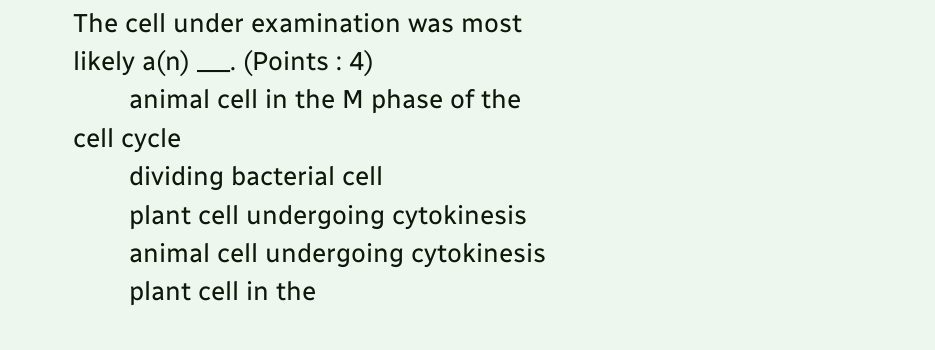The cell under examination was most likely a(n) ___. (Points : 4)
        animal cell in the M phase of the cell cycle
        dividing bacterial cell
        plant cell undergoing cytokinesis
        animal cell undergoing cytokinesis
        plant cell in the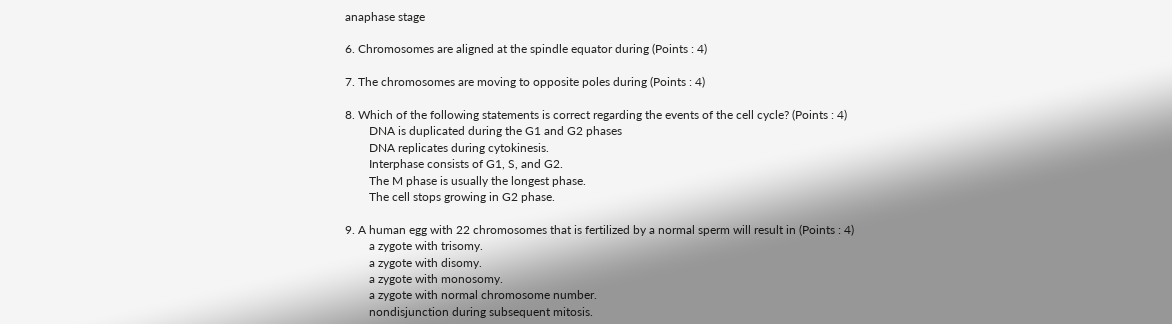anaphase stage

6. Chromosomes are aligned at the spindle equator during (Points : 4)

7. The chromosomes are moving to opposite poles during (Points : 4)

8. Which of the following statements is correct regarding the events of the cell cycle? (Points : 4)
        DNA is duplicated during the G1 and G2 phases
        DNA replicates during cytokinesis.
        Interphase consists of G1, S, and G2.
        The M phase is usually the longest phase.
        The cell stops growing in G2 phase.

9. A human egg with 22 chromosomes that is fertilized by a normal sperm will result in (Points : 4)
        a zygote with trisomy.
        a zygote with disomy.
        a zygote with monosomy.
        a zygote with normal chromosome number.
        nondisjunction during subsequent mitosis.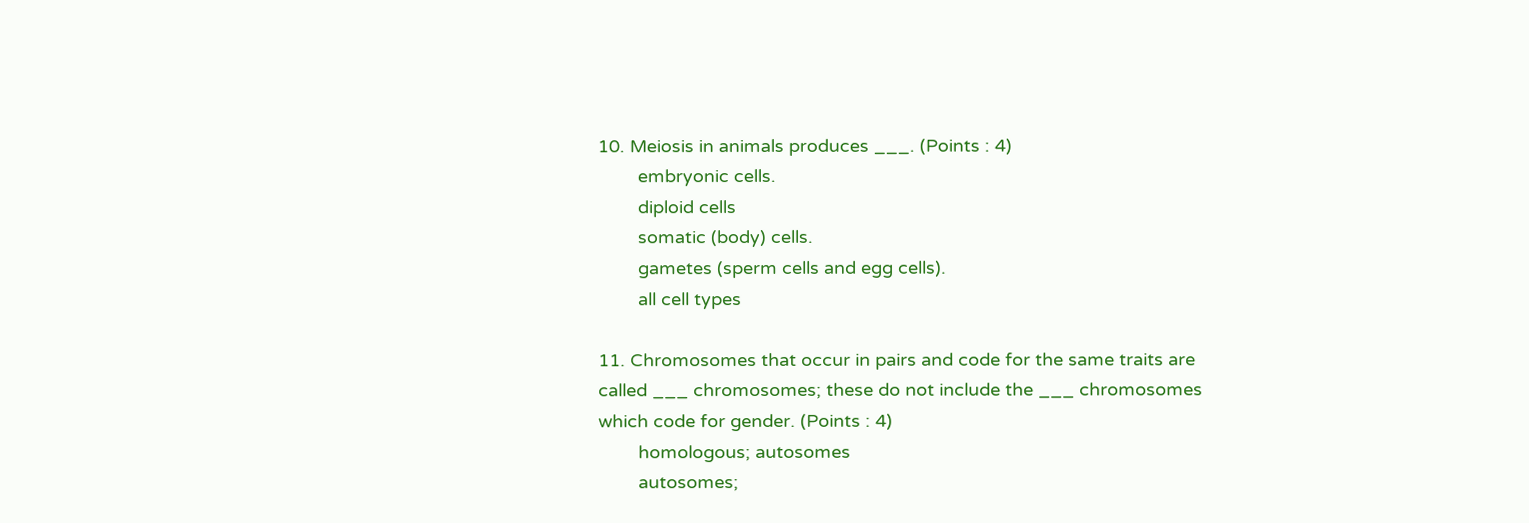10. Meiosis in animals produces ___. (Points : 4)
        embryonic cells.
        diploid cells
        somatic (body) cells.
        gametes (sperm cells and egg cells).
        all cell types

11. Chromosomes that occur in pairs and code for the same traits are called ___ chromosomes; these do not include the ___ chromosomes which code for gender. (Points : 4)
        homologous; autosomes
        autosomes;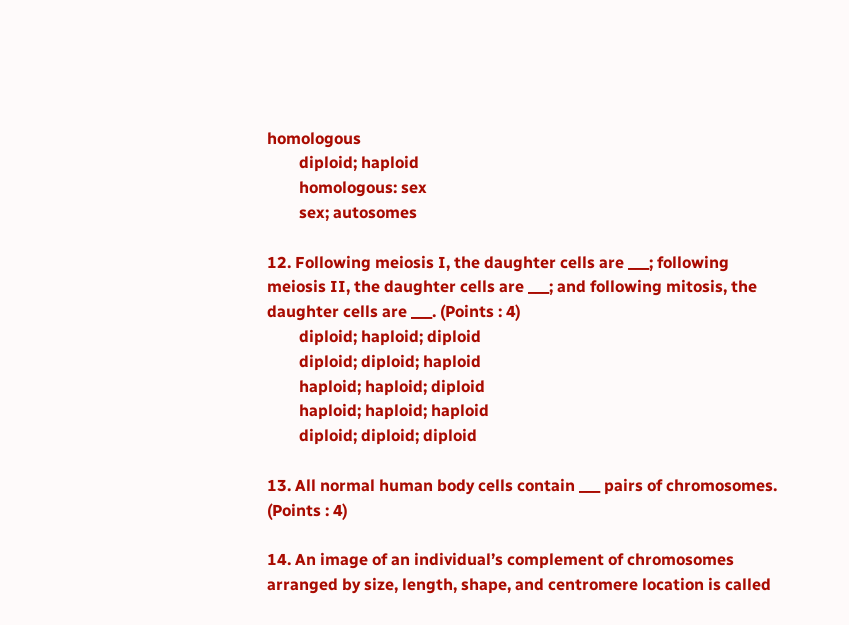homologous
        diploid; haploid
        homologous: sex
        sex; autosomes

12. Following meiosis I, the daughter cells are ___; following meiosis II, the daughter cells are ___; and following mitosis, the daughter cells are ___. (Points : 4)
        diploid; haploid; diploid
        diploid; diploid; haploid
        haploid; haploid; diploid
        haploid; haploid; haploid
        diploid; diploid; diploid

13. All normal human body cells contain ___ pairs of chromosomes. (Points : 4)

14. An image of an individual’s complement of chromosomes arranged by size, length, shape, and centromere location is called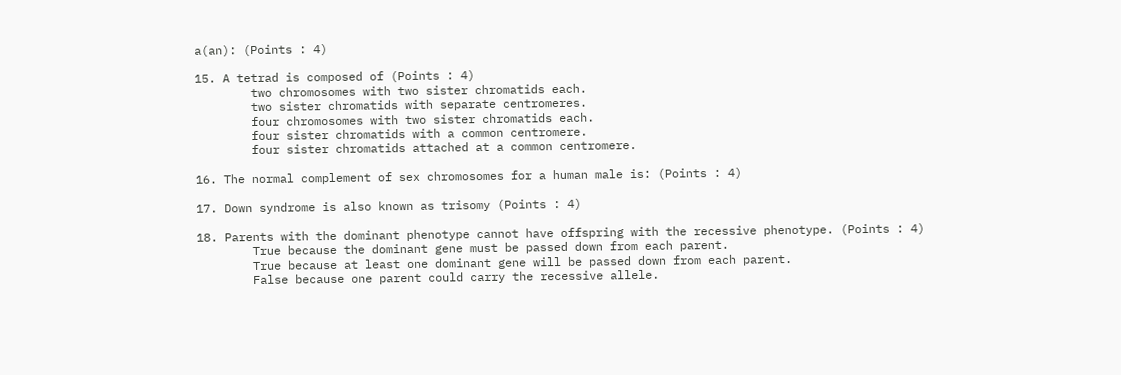a(an): (Points : 4)

15. A tetrad is composed of (Points : 4)
        two chromosomes with two sister chromatids each.
        two sister chromatids with separate centromeres.
        four chromosomes with two sister chromatids each.
        four sister chromatids with a common centromere.
        four sister chromatids attached at a common centromere.

16. The normal complement of sex chromosomes for a human male is: (Points : 4)

17. Down syndrome is also known as trisomy (Points : 4)

18. Parents with the dominant phenotype cannot have offspring with the recessive phenotype. (Points : 4)
        True because the dominant gene must be passed down from each parent.
        True because at least one dominant gene will be passed down from each parent.
        False because one parent could carry the recessive allele.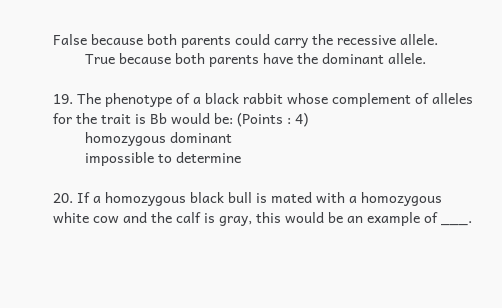False because both parents could carry the recessive allele.
        True because both parents have the dominant allele.

19. The phenotype of a black rabbit whose complement of alleles for the trait is Bb would be: (Points : 4)
        homozygous dominant
        impossible to determine

20. If a homozygous black bull is mated with a homozygous white cow and the calf is gray, this would be an example of ___.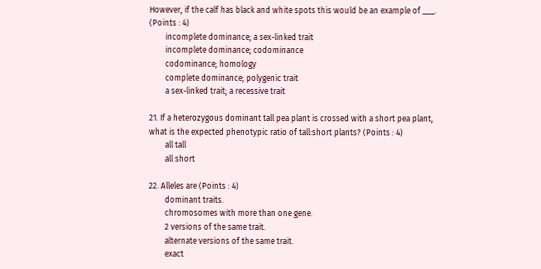However, if the calf has black and white spots this would be an example of ___. (Points : 4)
        incomplete dominance; a sex-linked trait
        incomplete dominance; codominance
        codominance; homology
        complete dominance; polygenic trait
        a sex-linked trait; a recessive trait

21. If a heterozygous dominant tall pea plant is crossed with a short pea plant, what is the expected phenotypic ratio of tall:short plants? (Points : 4)
        all tall
        all short

22. Alleles are (Points : 4)
        dominant traits.
        chromosomes with more than one gene.
        2 versions of the same trait.
        alternate versions of the same trait.
        exact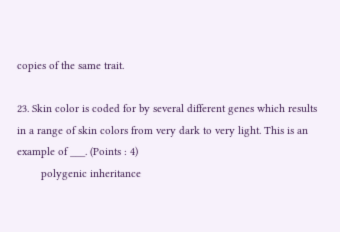copies of the same trait.

23. Skin color is coded for by several different genes which results in a range of skin colors from very dark to very light. This is an example of ___. (Points : 4)
        polygenic inheritance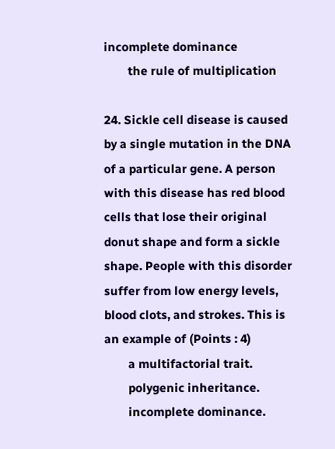incomplete dominance
        the rule of multiplication

24. Sickle cell disease is caused by a single mutation in the DNA of a particular gene. A person with this disease has red blood cells that lose their original donut shape and form a sickle shape. People with this disorder suffer from low energy levels, blood clots, and strokes. This is an example of (Points : 4)
        a multifactorial trait.
        polygenic inheritance.
        incomplete dominance.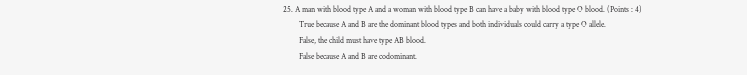25. A man with blood type A and a woman with blood type B can have a baby with blood type O blood. (Points : 4)
        True because A and B are the dominant blood types and both individuals could carry a type O allele.
        False, the child must have type AB blood.
        False because A and B are codominant.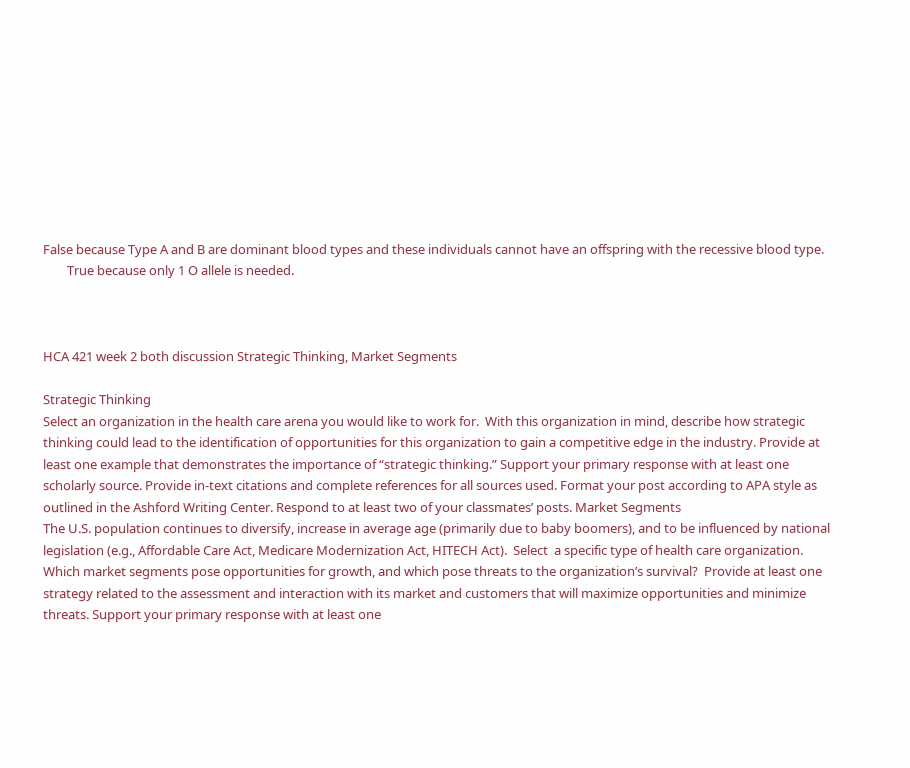False because Type A and B are dominant blood types and these individuals cannot have an offspring with the recessive blood type.
        True because only 1 O allele is needed.



HCA 421 week 2 both discussion Strategic Thinking, Market Segments

Strategic Thinking
Select an organization in the health care arena you would like to work for.  With this organization in mind, describe how strategic thinking could lead to the identification of opportunities for this organization to gain a competitive edge in the industry. Provide at least one example that demonstrates the importance of “strategic thinking.” Support your primary response with at least one scholarly source. Provide in-text citations and complete references for all sources used. Format your post according to APA style as outlined in the Ashford Writing Center. Respond to at least two of your classmates’ posts. Market Segments
The U.S. population continues to diversify, increase in average age (primarily due to baby boomers), and to be influenced by national legislation (e.g., Affordable Care Act, Medicare Modernization Act, HITECH Act).  Select  a specific type of health care organization.  Which market segments pose opportunities for growth, and which pose threats to the organization’s survival?  Provide at least one strategy related to the assessment and interaction with its market and customers that will maximize opportunities and minimize threats. Support your primary response with at least one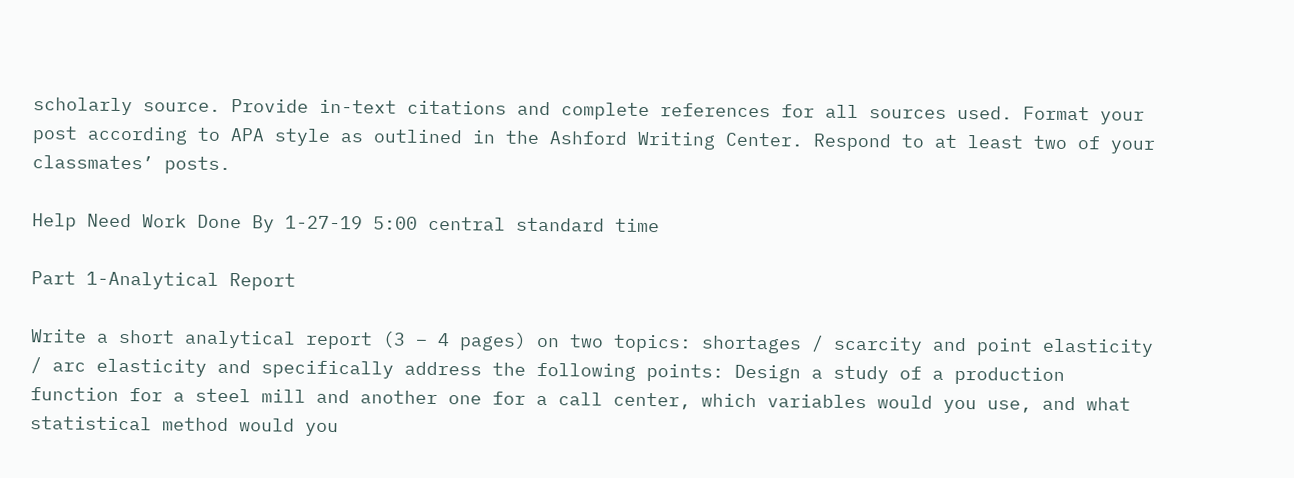scholarly source. Provide in-text citations and complete references for all sources used. Format your post according to APA style as outlined in the Ashford Writing Center. Respond to at least two of your classmates’ posts.

Help Need Work Done By 1-27-19 5:00 central standard time

Part 1-Analytical Report

Write a short analytical report (3 – 4 pages) on two topics: shortages / scarcity and point elasticity / arc elasticity and specifically address the following points: Design a study of a production function for a steel mill and another one for a call center, which variables would you use, and what statistical method would you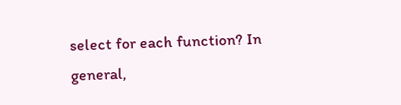select for each function? In general,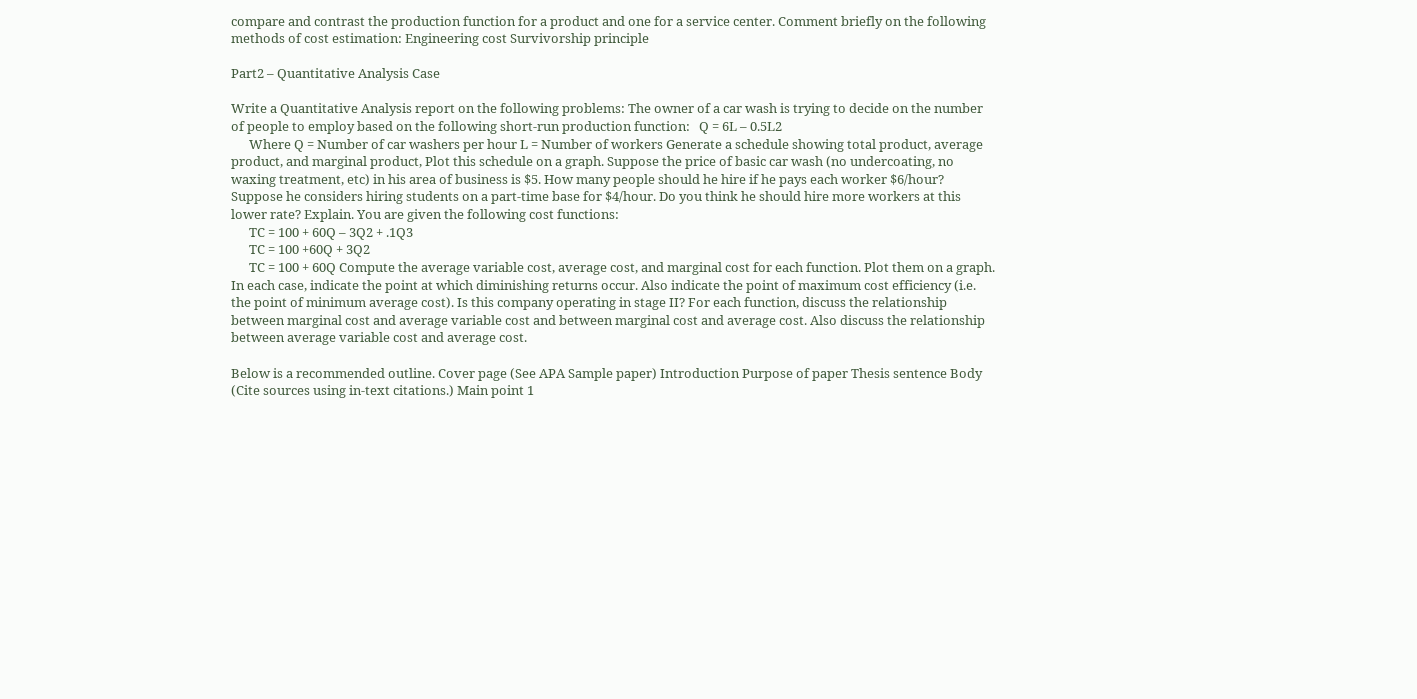compare and contrast the production function for a product and one for a service center. Comment briefly on the following methods of cost estimation: Engineering cost Survivorship principle

Part2 – Quantitative Analysis Case

Write a Quantitative Analysis report on the following problems: The owner of a car wash is trying to decide on the number of people to employ based on the following short-run production function:   Q = 6L – 0.5L2
      Where Q = Number of car washers per hour L = Number of workers Generate a schedule showing total product, average product, and marginal product, Plot this schedule on a graph. Suppose the price of basic car wash (no undercoating, no waxing treatment, etc) in his area of business is $5. How many people should he hire if he pays each worker $6/hour? Suppose he considers hiring students on a part-time base for $4/hour. Do you think he should hire more workers at this lower rate? Explain. You are given the following cost functions:
      TC = 100 + 60Q – 3Q2 + .1Q3
      TC = 100 +60Q + 3Q2
      TC = 100 + 60Q Compute the average variable cost, average cost, and marginal cost for each function. Plot them on a graph. In each case, indicate the point at which diminishing returns occur. Also indicate the point of maximum cost efficiency (i.e. the point of minimum average cost). Is this company operating in stage II? For each function, discuss the relationship between marginal cost and average variable cost and between marginal cost and average cost. Also discuss the relationship between average variable cost and average cost.

Below is a recommended outline. Cover page (See APA Sample paper) Introduction Purpose of paper Thesis sentence Body (Cite sources using in-text citations.) Main point 1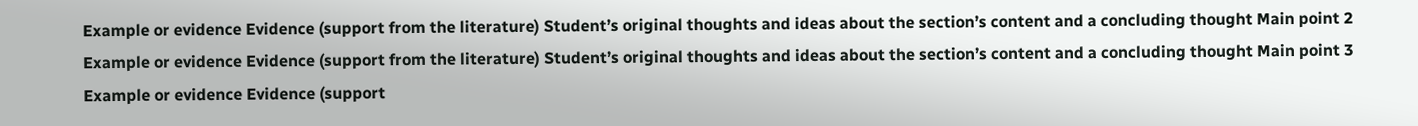Example or evidence Evidence (support from the literature) Student’s original thoughts and ideas about the section’s content and a concluding thought Main point 2 Example or evidence Evidence (support from the literature) Student’s original thoughts and ideas about the section’s content and a concluding thought Main point 3 Example or evidence Evidence (support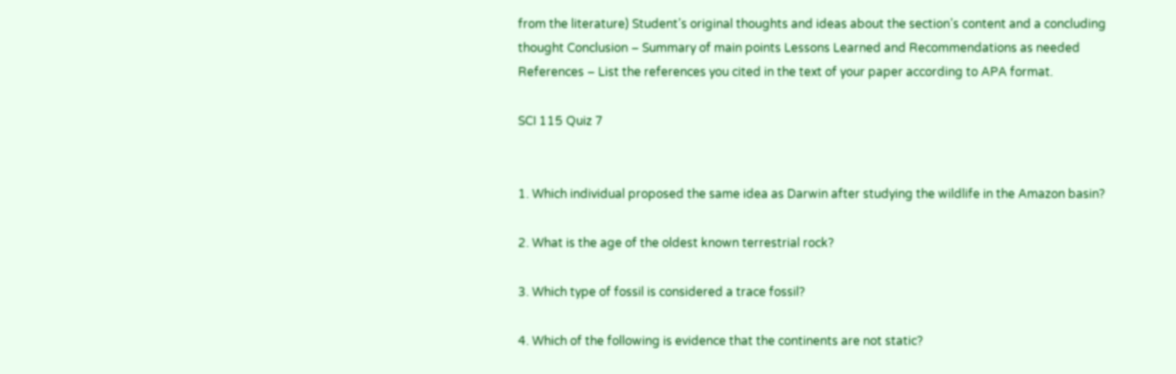from the literature) Student’s original thoughts and ideas about the section’s content and a concluding thought Conclusion – Summary of main points Lessons Learned and Recommendations as needed References – List the references you cited in the text of your paper according to APA format.

SCI 115 Quiz 7


1. Which individual proposed the same idea as Darwin after studying the wildlife in the Amazon basin?

2. What is the age of the oldest known terrestrial rock?

3. Which type of fossil is considered a trace fossil?

4. Which of the following is evidence that the continents are not static?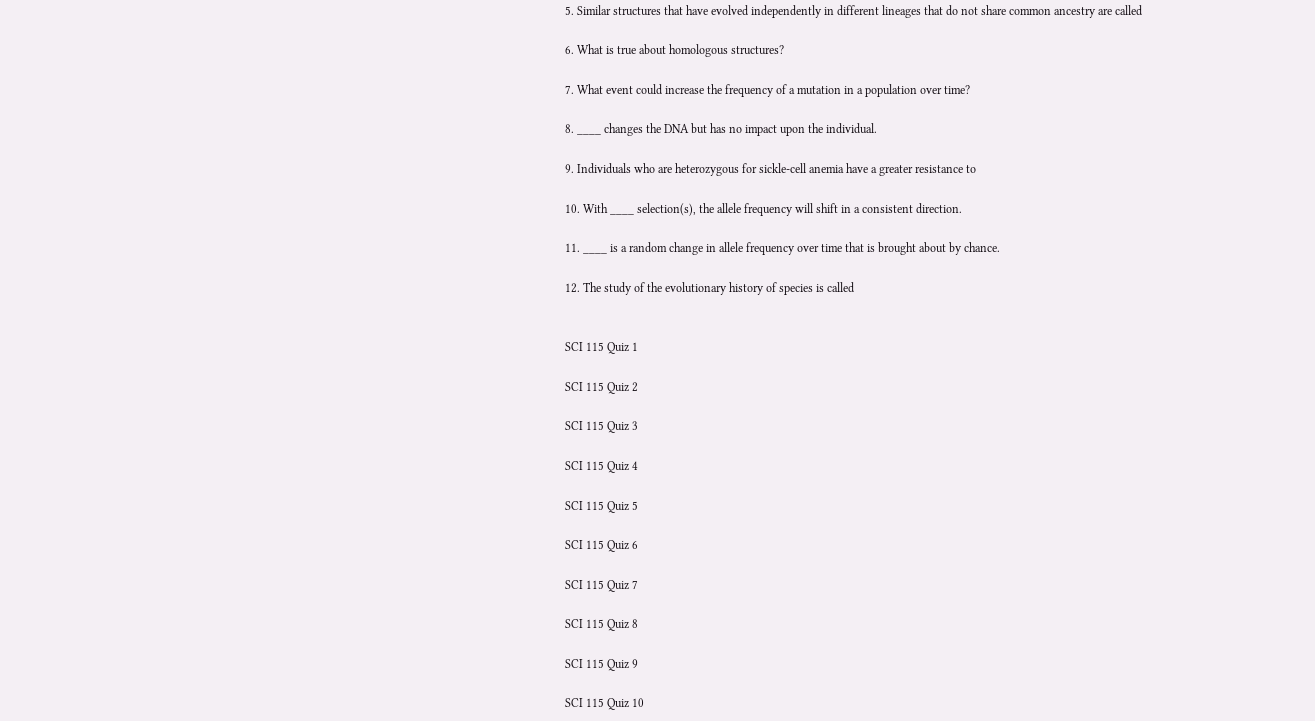5. Similar structures that have evolved independently in different lineages that do not share common ancestry are called

6. What is true about homologous structures?

7. What event could increase the frequency of a mutation in a population over time?

8. ____ changes the DNA but has no impact upon the individual.

9. Individuals who are heterozygous for sickle-cell anemia have a greater resistance to

10. With ____ selection(s), the allele frequency will shift in a consistent direction.

11. ____ is a random change in allele frequency over time that is brought about by chance.

12. The study of the evolutionary history of species is called


SCI 115 Quiz 1

SCI 115 Quiz 2

SCI 115 Quiz 3

SCI 115 Quiz 4

SCI 115 Quiz 5

SCI 115 Quiz 6

SCI 115 Quiz 7

SCI 115 Quiz 8

SCI 115 Quiz 9

SCI 115 Quiz 10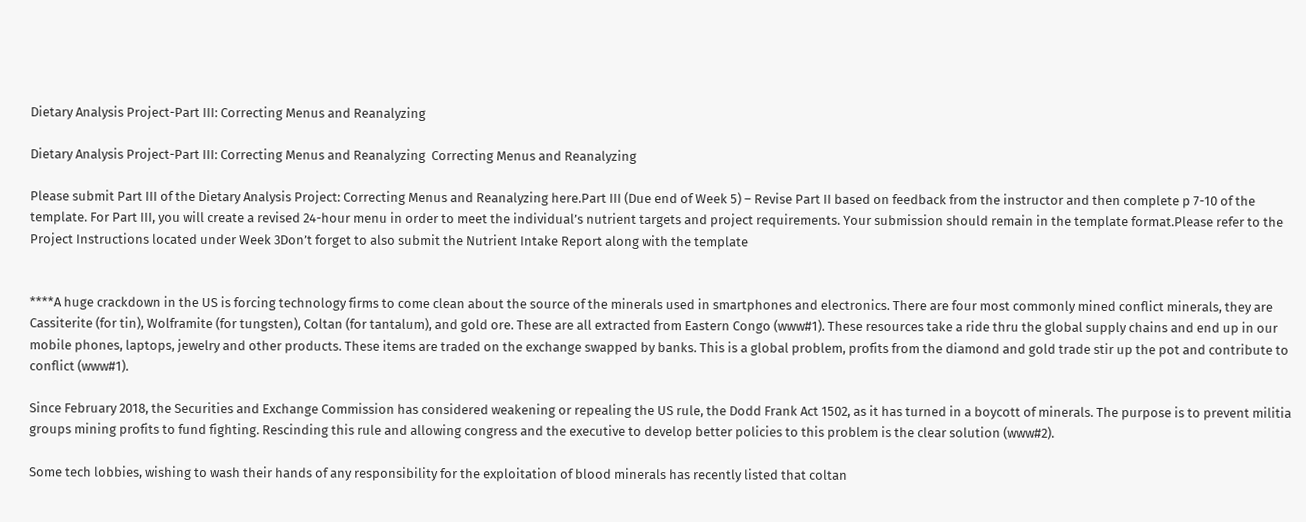Dietary Analysis Project-Part III: Correcting Menus and Reanalyzing

Dietary Analysis Project-Part III: Correcting Menus and Reanalyzing  Correcting Menus and Reanalyzing

Please submit Part III of the Dietary Analysis Project: Correcting Menus and Reanalyzing here.Part III (Due end of Week 5) – Revise Part II based on feedback from the instructor and then complete p 7-10 of the template. For Part III, you will create a revised 24-hour menu in order to meet the individual’s nutrient targets and project requirements. Your submission should remain in the template format.Please refer to the Project Instructions located under Week 3Don’t forget to also submit the Nutrient Intake Report along with the template


****A huge crackdown in the US is forcing technology firms to come clean about the source of the minerals used in smartphones and electronics. There are four most commonly mined conflict minerals, they are Cassiterite (for tin), Wolframite (for tungsten), Coltan (for tantalum), and gold ore. These are all extracted from Eastern Congo (www#1). These resources take a ride thru the global supply chains and end up in our mobile phones, laptops, jewelry and other products. These items are traded on the exchange swapped by banks. This is a global problem, profits from the diamond and gold trade stir up the pot and contribute to conflict (www#1).

Since February 2018, the Securities and Exchange Commission has considered weakening or repealing the US rule, the Dodd Frank Act 1502, as it has turned in a boycott of minerals. The purpose is to prevent militia groups mining profits to fund fighting. Rescinding this rule and allowing congress and the executive to develop better policies to this problem is the clear solution (www#2).

Some tech lobbies, wishing to wash their hands of any responsibility for the exploitation of blood minerals has recently listed that coltan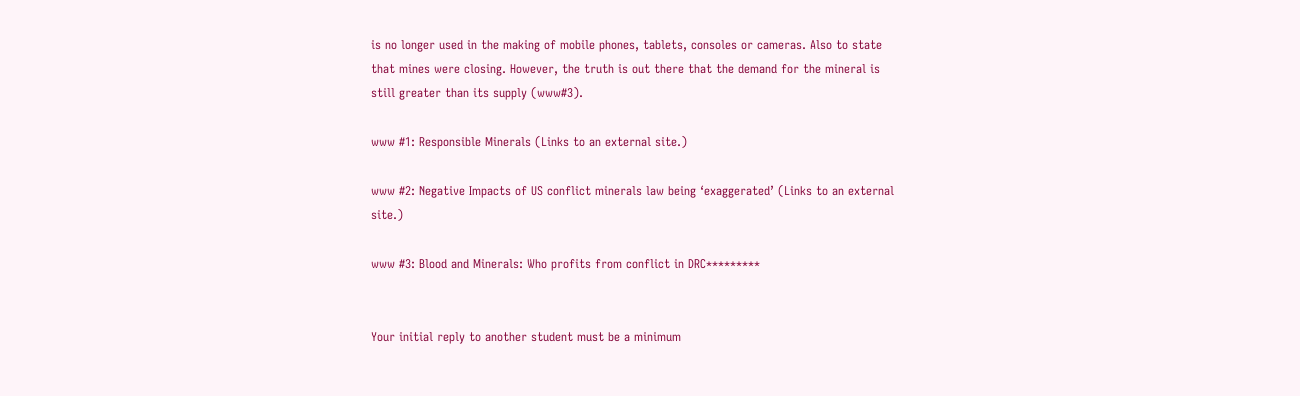is no longer used in the making of mobile phones, tablets, consoles or cameras. Also to state that mines were closing. However, the truth is out there that the demand for the mineral is still greater than its supply (www#3).

www #1: Responsible Minerals (Links to an external site.)

www #2: Negative Impacts of US conflict minerals law being ‘exaggerated’ (Links to an external site.)

www #3: Blood and Minerals: Who profits from conflict in DRC*********


Your initial reply to another student must be a minimum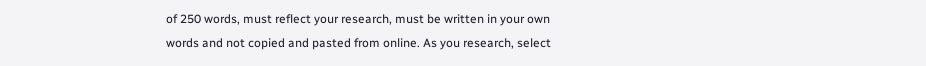of 250 words, must reflect your research, must be written in your own words and not copied and pasted from online. As you research, select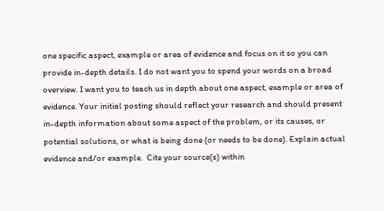one specific aspect, example or area of evidence and focus on it so you can provide in-depth details. I do not want you to spend your words on a broad overview. I want you to teach us in depth about one aspect, example or area of evidence. Your initial posting should reflect your research and should present in-depth information about some aspect of the problem, or its causes, or potential solutions, or what is being done (or needs to be done). Explain actual evidence and/or example.  Cite your source(s) within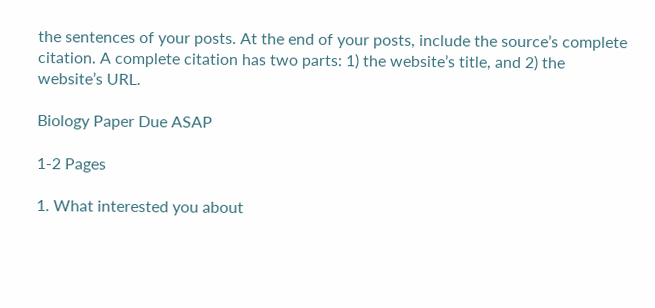the sentences of your posts. At the end of your posts, include the source’s complete citation. A complete citation has two parts: 1) the website’s title, and 2) the website’s URL.

Biology Paper Due ASAP

1-2 Pages

1. What interested you about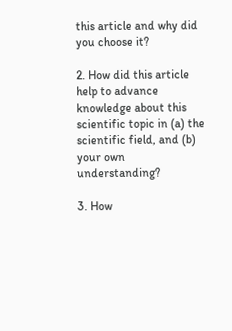this article and why did you choose it?

2. How did this article help to advance knowledge about this scientific topic in (a) the scientific field, and (b) your own understanding?

3. How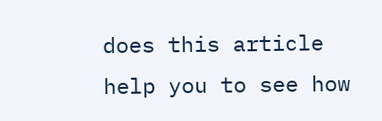does this article help you to see how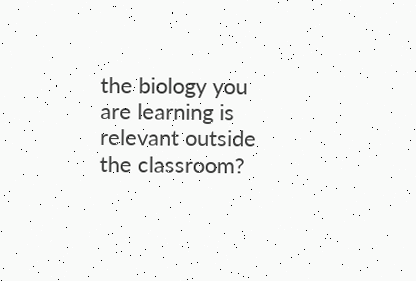the biology you are learning is relevant outside the classroom?